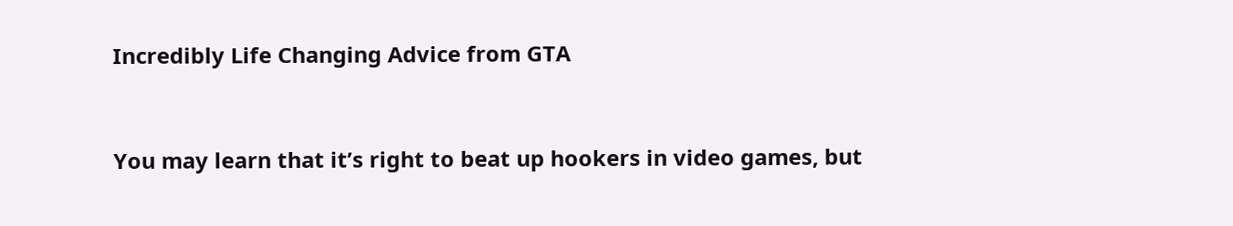Incredibly Life Changing Advice from GTA


You may learn that it’s right to beat up hookers in video games, but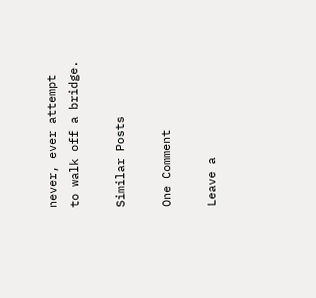never, ever attempt to walk off a bridge.

Similar Posts

One Comment

Leave a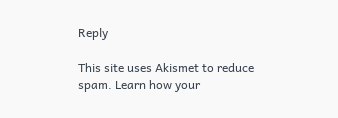Reply

This site uses Akismet to reduce spam. Learn how your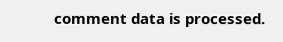comment data is processed.